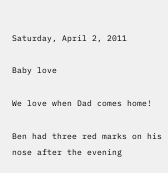Saturday, April 2, 2011

Baby love

We love when Dad comes home!

Ben had three red marks on his nose after the evening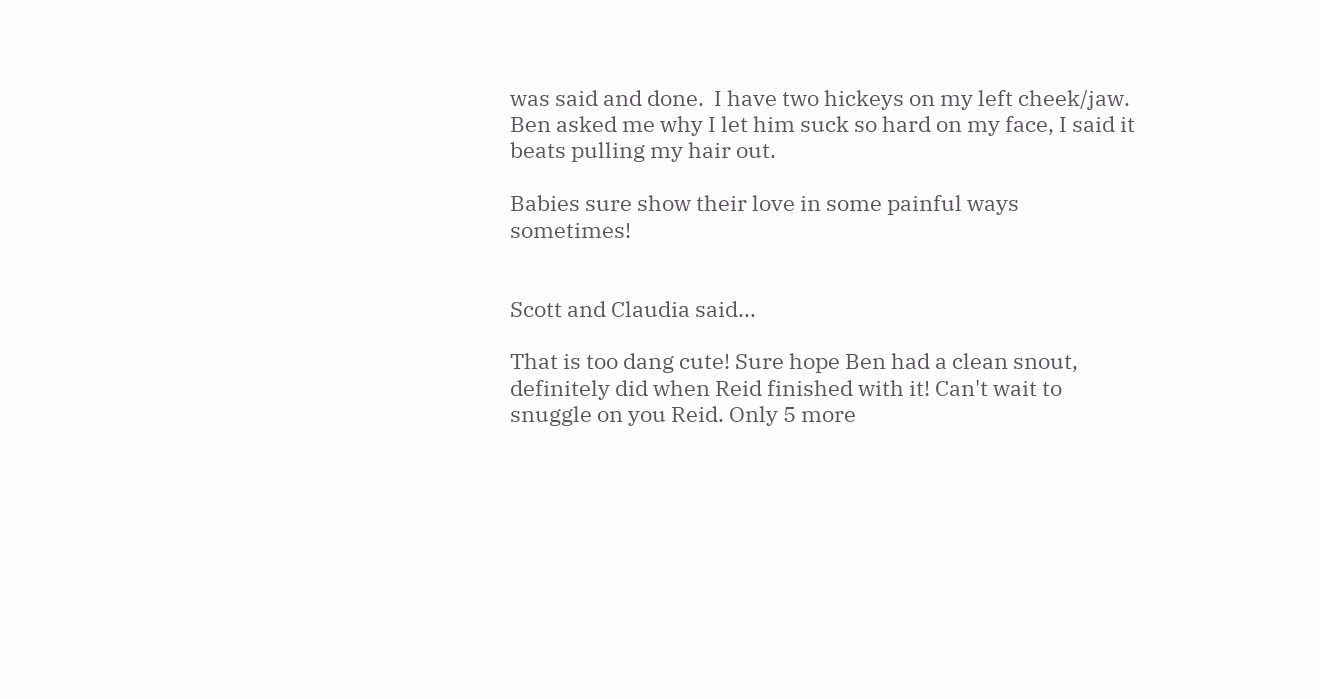was said and done.  I have two hickeys on my left cheek/jaw.  Ben asked me why I let him suck so hard on my face, I said it beats pulling my hair out.

Babies sure show their love in some painful ways sometimes!


Scott and Claudia said...

That is too dang cute! Sure hope Ben had a clean snout, definitely did when Reid finished with it! Can't wait to snuggle on you Reid. Only 5 more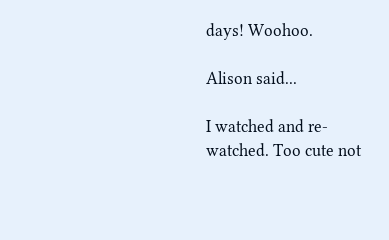days! Woohoo.

Alison said...

I watched and re-watched. Too cute not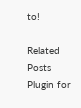to!

Related Posts Plugin for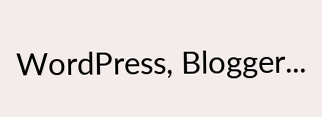WordPress, Blogger...